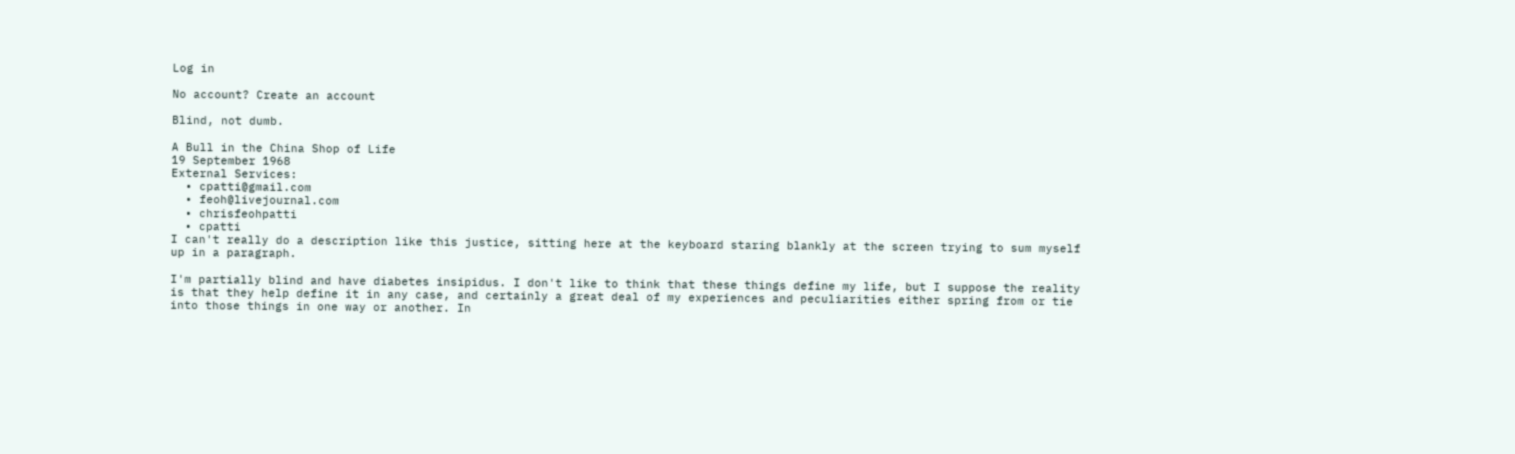Log in

No account? Create an account

Blind, not dumb.

A Bull in the China Shop of Life
19 September 1968
External Services:
  • cpatti@gmail.com
  • feoh@livejournal.com
  • chrisfeohpatti
  • cpatti
I can't really do a description like this justice, sitting here at the keyboard staring blankly at the screen trying to sum myself up in a paragraph.

I'm partially blind and have diabetes insipidus. I don't like to think that these things define my life, but I suppose the reality is that they help define it in any case, and certainly a great deal of my experiences and peculiarities either spring from or tie into those things in one way or another. In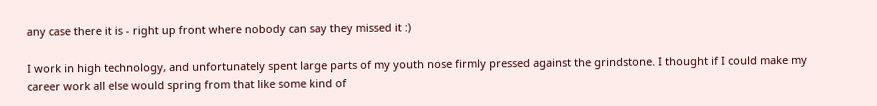any case there it is - right up front where nobody can say they missed it :)

I work in high technology, and unfortunately spent large parts of my youth nose firmly pressed against the grindstone. I thought if I could make my career work all else would spring from that like some kind of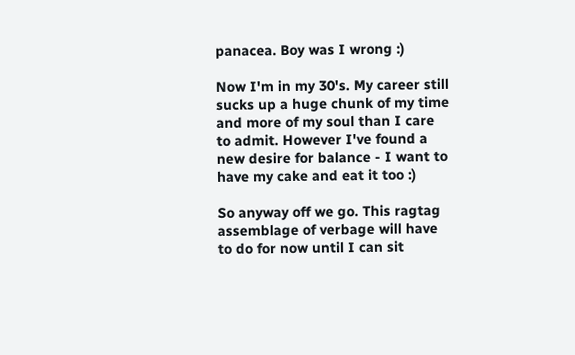panacea. Boy was I wrong :)

Now I'm in my 30's. My career still sucks up a huge chunk of my time and more of my soul than I care to admit. However I've found a new desire for balance - I want to have my cake and eat it too :)

So anyway off we go. This ragtag assemblage of verbage will have to do for now until I can sit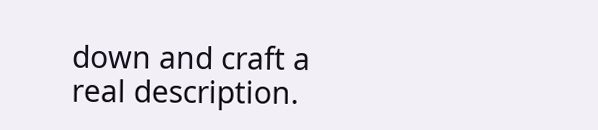down and craft a real description.